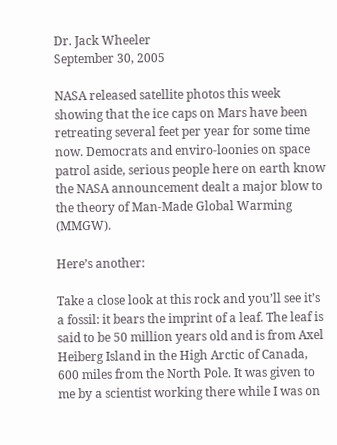Dr. Jack Wheeler
September 30, 2005

NASA released satellite photos this week showing that the ice caps on Mars have been retreating several feet per year for some time now. Democrats and enviro-loonies on space patrol aside, serious people here on earth know the NASA announcement dealt a major blow to the theory of Man-Made Global Warming (MMGW).

Here’s another:

Take a close look at this rock and you’ll see it’s a fossil: it bears the imprint of a leaf. The leaf is said to be 50 million years old and is from Axel Heiberg Island in the High Arctic of Canada, 600 miles from the North Pole. It was given to me by a scientist working there while I was on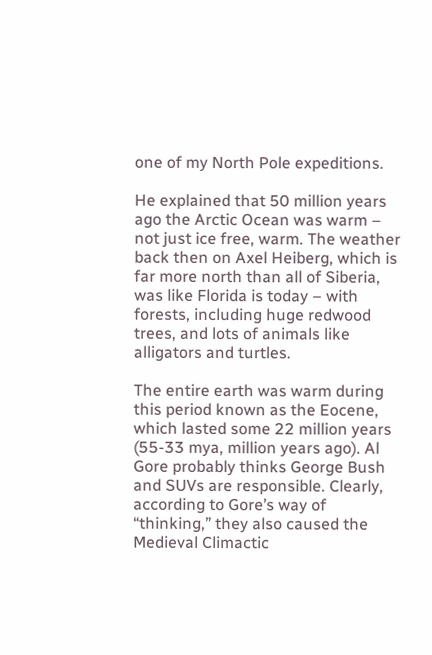one of my North Pole expeditions.

He explained that 50 million years ago the Arctic Ocean was warm – not just ice free, warm. The weather back then on Axel Heiberg, which is far more north than all of Siberia, was like Florida is today – with forests, including huge redwood trees, and lots of animals like alligators and turtles.

The entire earth was warm during this period known as the Eocene, which lasted some 22 million years (55-33 mya, million years ago). Al Gore probably thinks George Bush and SUVs are responsible. Clearly, according to Gore’s way of “thinking,” they also caused the Medieval Climactic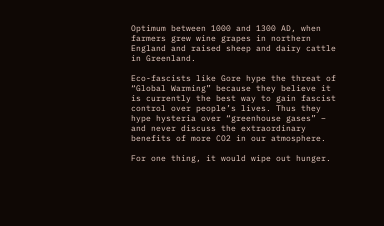Optimum between 1000 and 1300 AD, when farmers grew wine grapes in northern England and raised sheep and dairy cattle in Greenland.

Eco-fascists like Gore hype the threat of “Global Warming” because they believe it is currently the best way to gain fascist control over people’s lives. Thus they hype hysteria over “greenhouse gases” – and never discuss the extraordinary benefits of more CO2 in our atmosphere.

For one thing, it would wipe out hunger.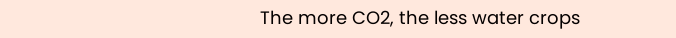The more CO2, the less water crops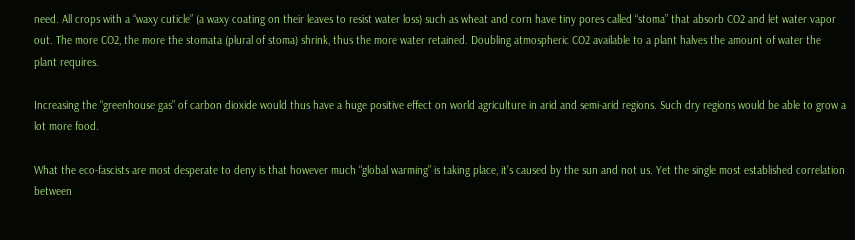need. All crops with a “waxy cuticle” (a waxy coating on their leaves to resist water loss) such as wheat and corn have tiny pores called “stoma” that absorb CO2 and let water vapor out. The more CO2, the more the stomata (plural of stoma) shrink, thus the more water retained. Doubling atmospheric CO2 available to a plant halves the amount of water the plant requires.

Increasing the “greenhouse gas” of carbon dioxide would thus have a huge positive effect on world agriculture in arid and semi-arid regions. Such dry regions would be able to grow a lot more food.

What the eco-fascists are most desperate to deny is that however much “global warming” is taking place, it’s caused by the sun and not us. Yet the single most established correlation between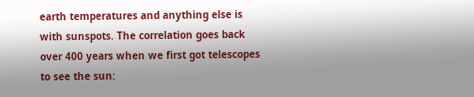earth temperatures and anything else is with sunspots. The correlation goes back over 400 years when we first got telescopes to see the sun: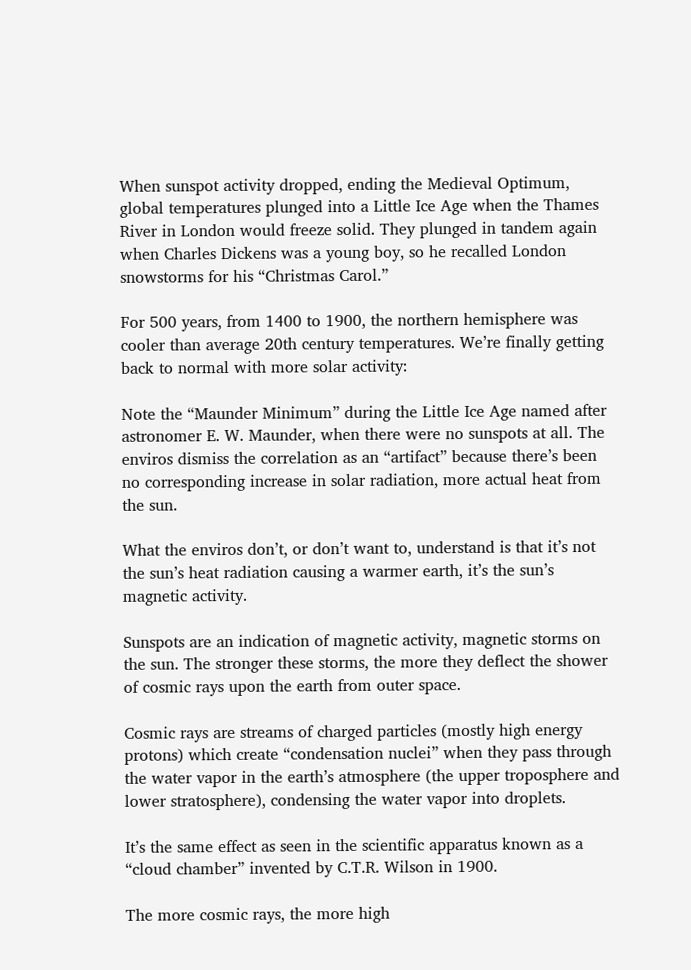When sunspot activity dropped, ending the Medieval Optimum, global temperatures plunged into a Little Ice Age when the Thames River in London would freeze solid. They plunged in tandem again when Charles Dickens was a young boy, so he recalled London snowstorms for his “Christmas Carol.”

For 500 years, from 1400 to 1900, the northern hemisphere was cooler than average 20th century temperatures. We’re finally getting back to normal with more solar activity:

Note the “Maunder Minimum” during the Little Ice Age named after astronomer E. W. Maunder, when there were no sunspots at all. The enviros dismiss the correlation as an “artifact” because there’s been no corresponding increase in solar radiation, more actual heat from the sun.

What the enviros don’t, or don’t want to, understand is that it’s not the sun’s heat radiation causing a warmer earth, it’s the sun’s magnetic activity.

Sunspots are an indication of magnetic activity, magnetic storms on the sun. The stronger these storms, the more they deflect the shower of cosmic rays upon the earth from outer space.

Cosmic rays are streams of charged particles (mostly high energy protons) which create “condensation nuclei” when they pass through the water vapor in the earth’s atmosphere (the upper troposphere and lower stratosphere), condensing the water vapor into droplets.

It’s the same effect as seen in the scientific apparatus known as a “cloud chamber” invented by C.T.R. Wilson in 1900.

The more cosmic rays, the more high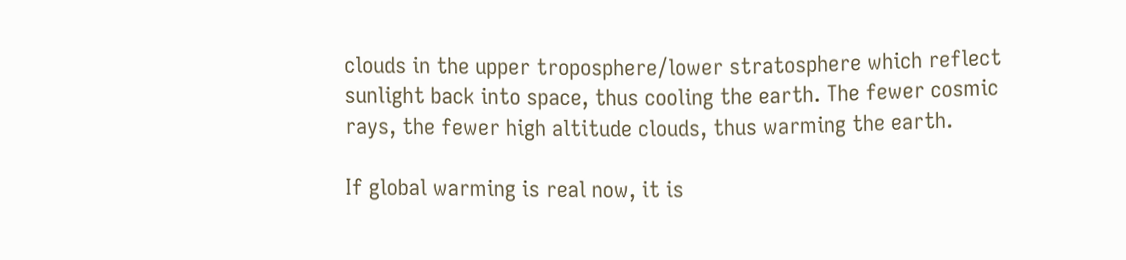clouds in the upper troposphere/lower stratosphere which reflect sunlight back into space, thus cooling the earth. The fewer cosmic rays, the fewer high altitude clouds, thus warming the earth.

If global warming is real now, it is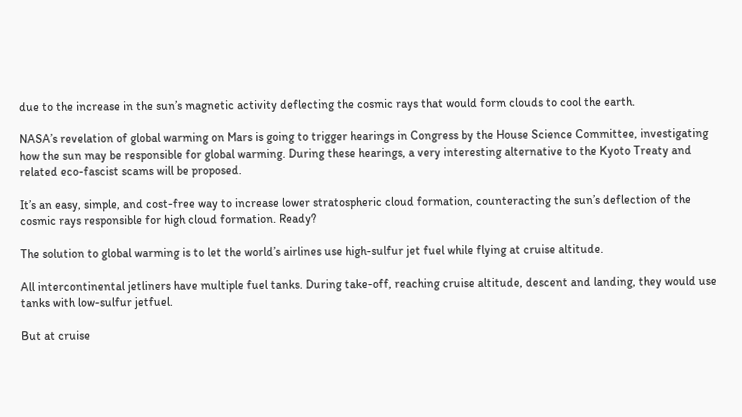due to the increase in the sun’s magnetic activity deflecting the cosmic rays that would form clouds to cool the earth.

NASA’s revelation of global warming on Mars is going to trigger hearings in Congress by the House Science Committee, investigating how the sun may be responsible for global warming. During these hearings, a very interesting alternative to the Kyoto Treaty and related eco-fascist scams will be proposed.

It’s an easy, simple, and cost-free way to increase lower stratospheric cloud formation, counteracting the sun’s deflection of the cosmic rays responsible for high cloud formation. Ready?

The solution to global warming is to let the world’s airlines use high-sulfur jet fuel while flying at cruise altitude.

All intercontinental jetliners have multiple fuel tanks. During take-off, reaching cruise altitude, descent and landing, they would use tanks with low-sulfur jetfuel.

But at cruise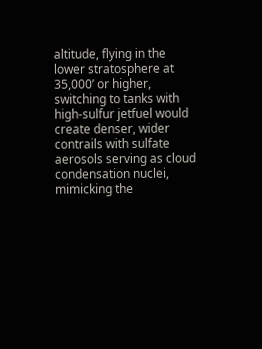altitude, flying in the lower stratosphere at 35,000’ or higher, switching to tanks with high-sulfur jetfuel would create denser, wider contrails with sulfate aerosols serving as cloud condensation nuclei, mimicking the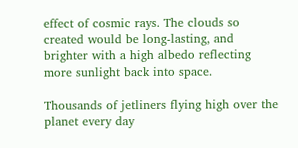effect of cosmic rays. The clouds so created would be long-lasting, and brighter with a high albedo reflecting more sunlight back into space.

Thousands of jetliners flying high over the planet every day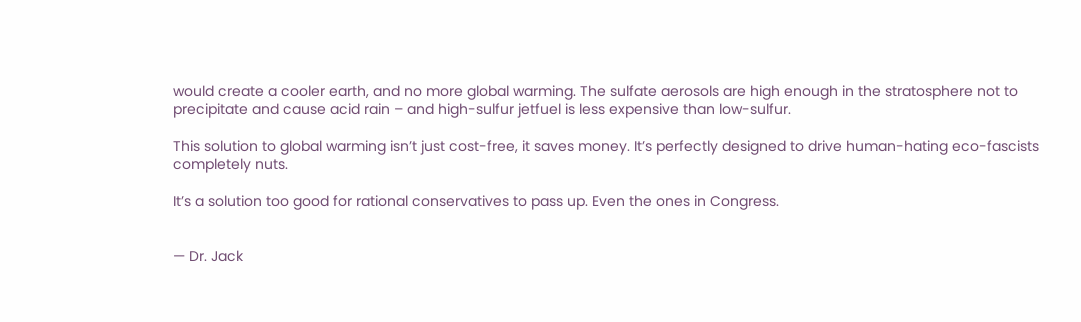would create a cooler earth, and no more global warming. The sulfate aerosols are high enough in the stratosphere not to precipitate and cause acid rain – and high-sulfur jetfuel is less expensive than low-sulfur.

This solution to global warming isn’t just cost-free, it saves money. It’s perfectly designed to drive human-hating eco-fascists completely nuts.

It’s a solution too good for rational conservatives to pass up. Even the ones in Congress.


— Dr. Jack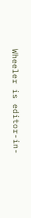Wheeler is editor-in-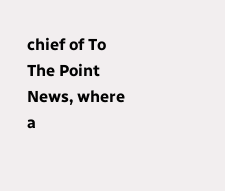chief of To The Point News, where a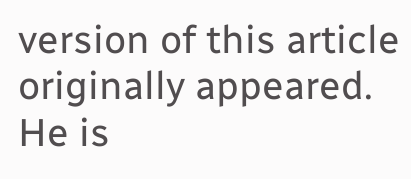version of this article originally appeared. He is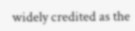widely credited as the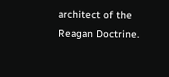architect of the Reagan Doctrine.